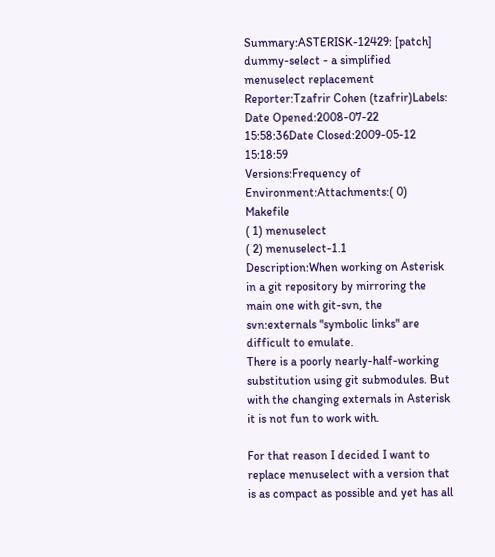Summary:ASTERISK-12429: [patch] dummy-select - a simplified menuselect replacement
Reporter:Tzafrir Cohen (tzafrir)Labels:
Date Opened:2008-07-22 15:58:36Date Closed:2009-05-12 15:18:59
Versions:Frequency of
Environment:Attachments:( 0) Makefile
( 1) menuselect
( 2) menuselect-1.1
Description:When working on Asterisk in a git repository by mirroring the main one with git-svn, the svn:externals "symbolic links" are difficult to emulate.
There is a poorly nearly-half-working substitution using git submodules. But with the changing externals in Asterisk it is not fun to work with.

For that reason I decided I want to replace menuselect with a version that is as compact as possible and yet has all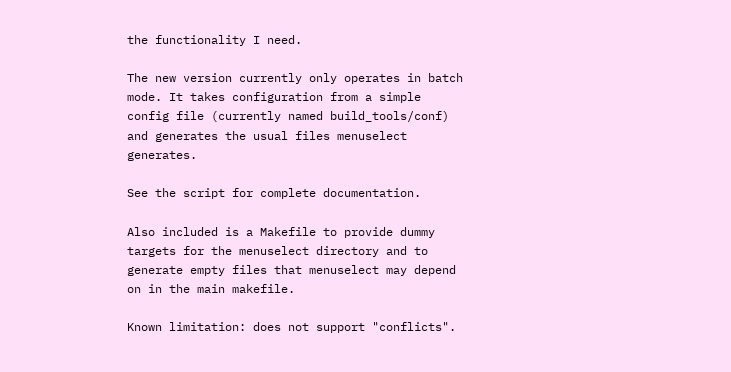the functionality I need.

The new version currently only operates in batch mode. It takes configuration from a simple config file (currently named build_tools/conf) and generates the usual files menuselect generates.

See the script for complete documentation.

Also included is a Makefile to provide dummy targets for the menuselect directory and to generate empty files that menuselect may depend on in the main makefile.

Known limitation: does not support "conflicts".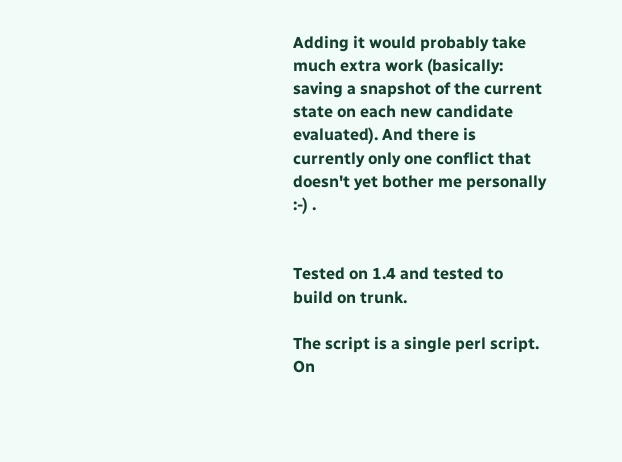Adding it would probably take much extra work (basically: saving a snapshot of the current state on each new candidate evaluated). And there is currently only one conflict that doesn't yet bother me personally :-) .


Tested on 1.4 and tested to build on trunk.

The script is a single perl script. On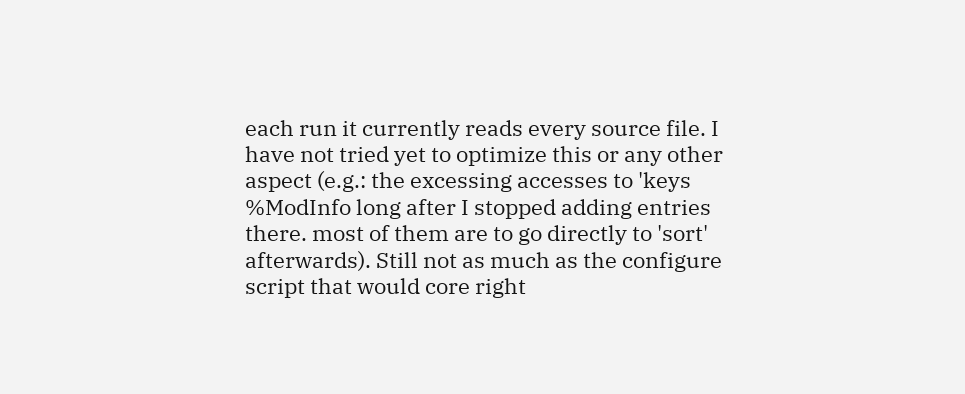each run it currently reads every source file. I have not tried yet to optimize this or any other aspect (e.g.: the excessing accesses to 'keys %ModInfo long after I stopped adding entries there. most of them are to go directly to 'sort' afterwards). Still not as much as the configure script that would core right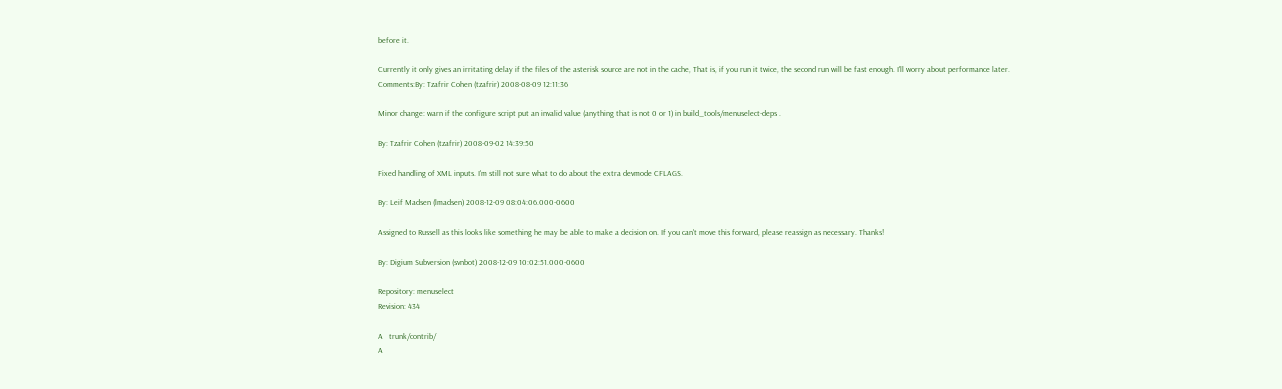before it.

Currently it only gives an irritating delay if the files of the asterisk source are not in the cache, That is, if you run it twice, the second run will be fast enough. I'll worry about performance later.
Comments:By: Tzafrir Cohen (tzafrir) 2008-08-09 12:11:36

Minor change: warn if the configure script put an invalid value (anything that is not 0 or 1) in build_tools/menuselect-deps .

By: Tzafrir Cohen (tzafrir) 2008-09-02 14:39:50

Fixed handling of XML inputs. I'm still not sure what to do about the extra devmode CFLAGS.

By: Leif Madsen (lmadsen) 2008-12-09 08:04:06.000-0600

Assigned to Russell as this looks like something he may be able to make a decision on. If you can't move this forward, please reassign as necessary. Thanks!

By: Digium Subversion (svnbot) 2008-12-09 10:02:51.000-0600

Repository: menuselect
Revision: 434

A   trunk/contrib/
A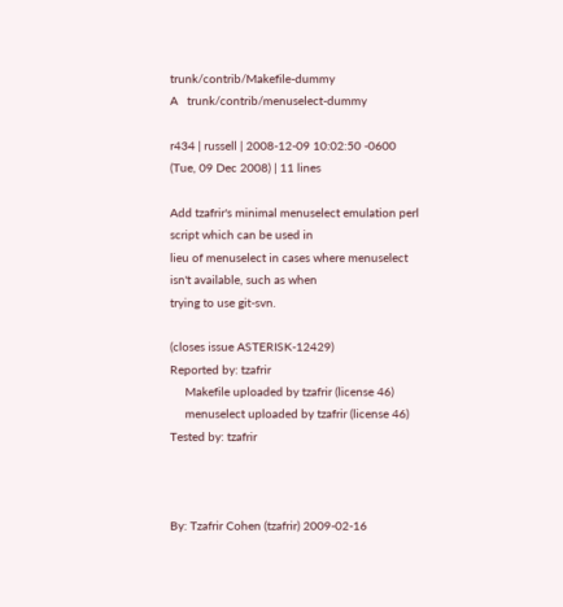trunk/contrib/Makefile-dummy
A   trunk/contrib/menuselect-dummy

r434 | russell | 2008-12-09 10:02:50 -0600 (Tue, 09 Dec 2008) | 11 lines

Add tzafrir's minimal menuselect emulation perl script which can be used in
lieu of menuselect in cases where menuselect isn't available, such as when
trying to use git-svn.

(closes issue ASTERISK-12429)
Reported by: tzafrir
     Makefile uploaded by tzafrir (license 46)
     menuselect uploaded by tzafrir (license 46)
Tested by: tzafrir



By: Tzafrir Cohen (tzafrir) 2009-02-16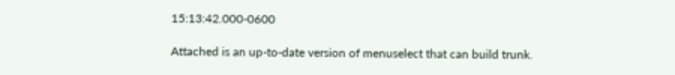15:13:42.000-0600

Attached is an up-to-date version of menuselect that can build trunk.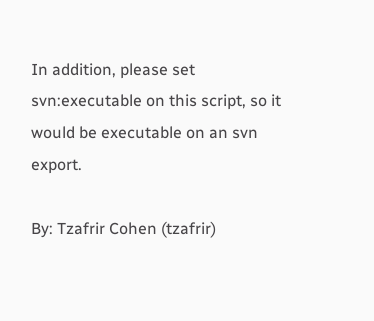In addition, please set svn:executable on this script, so it would be executable on an svn export.

By: Tzafrir Cohen (tzafrir)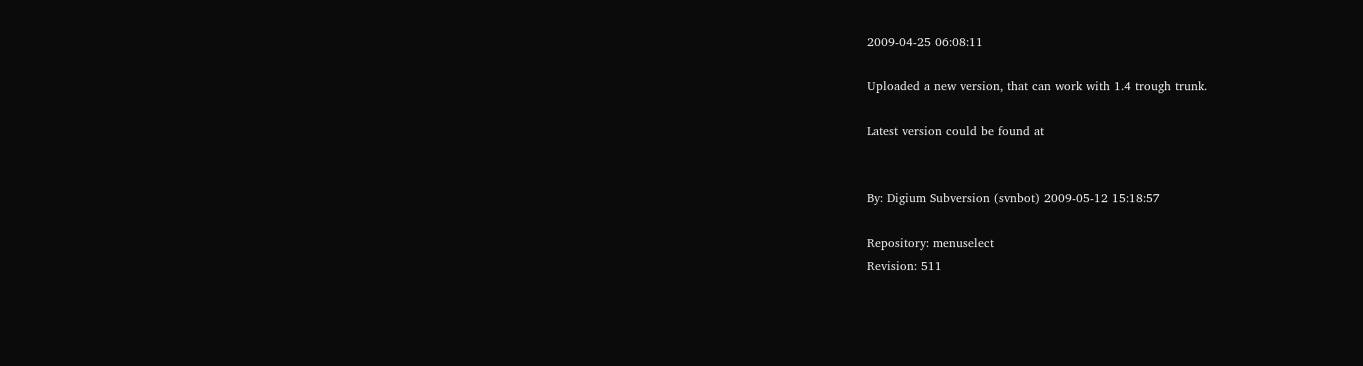2009-04-25 06:08:11

Uploaded a new version, that can work with 1.4 trough trunk.

Latest version could be found at


By: Digium Subversion (svnbot) 2009-05-12 15:18:57

Repository: menuselect
Revision: 511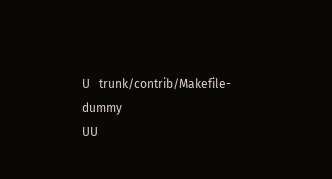U   trunk/contrib/Makefile-dummy
UU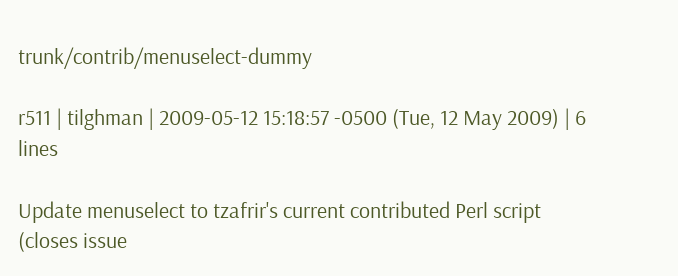trunk/contrib/menuselect-dummy

r511 | tilghman | 2009-05-12 15:18:57 -0500 (Tue, 12 May 2009) | 6 lines

Update menuselect to tzafrir's current contributed Perl script
(closes issue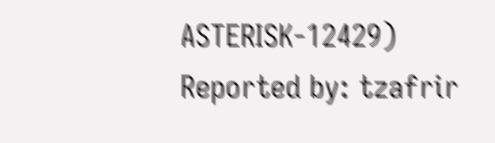ASTERISK-12429)
Reported by: tzafrir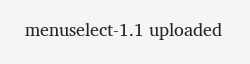menuselect-1.1 uploaded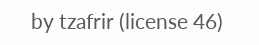by tzafrir (license 46)